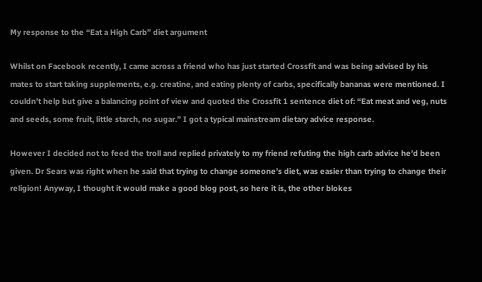My response to the “Eat a High Carb” diet argument

Whilst on Facebook recently, I came across a friend who has just started Crossfit and was being advised by his mates to start taking supplements, e.g. creatine, and eating plenty of carbs, specifically bananas were mentioned. I couldn’t help but give a balancing point of view and quoted the Crossfit 1 sentence diet of: “Eat meat and veg, nuts and seeds, some fruit, little starch, no sugar.” I got a typical mainstream dietary advice response.

However I decided not to feed the troll and replied privately to my friend refuting the high carb advice he’d been given. Dr Sears was right when he said that trying to change someone’s diet, was easier than trying to change their religion! Anyway, I thought it would make a good blog post, so here it is, the other blokes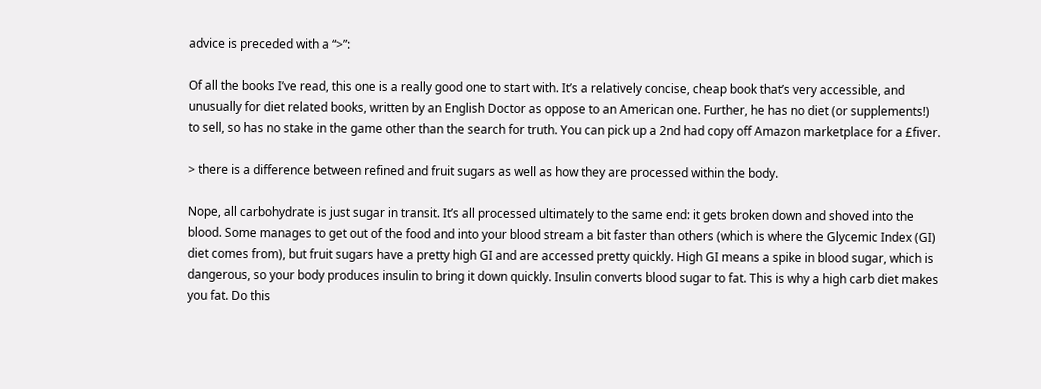advice is preceded with a “>”:

Of all the books I’ve read, this one is a really good one to start with. It’s a relatively concise, cheap book that’s very accessible, and unusually for diet related books, written by an English Doctor as oppose to an American one. Further, he has no diet (or supplements!) to sell, so has no stake in the game other than the search for truth. You can pick up a 2nd had copy off Amazon marketplace for a £fiver.

> there is a difference between refined and fruit sugars as well as how they are processed within the body.

Nope, all carbohydrate is just sugar in transit. It’s all processed ultimately to the same end: it gets broken down and shoved into the blood. Some manages to get out of the food and into your blood stream a bit faster than others (which is where the Glycemic Index (GI) diet comes from), but fruit sugars have a pretty high GI and are accessed pretty quickly. High GI means a spike in blood sugar, which is dangerous, so your body produces insulin to bring it down quickly. Insulin converts blood sugar to fat. This is why a high carb diet makes you fat. Do this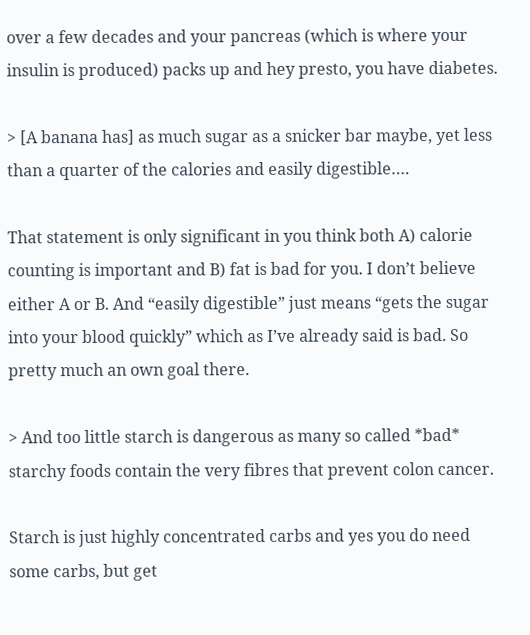over a few decades and your pancreas (which is where your insulin is produced) packs up and hey presto, you have diabetes.

> [A banana has] as much sugar as a snicker bar maybe, yet less than a quarter of the calories and easily digestible….

That statement is only significant in you think both A) calorie counting is important and B) fat is bad for you. I don’t believe either A or B. And “easily digestible” just means “gets the sugar into your blood quickly” which as I’ve already said is bad. So pretty much an own goal there.

> And too little starch is dangerous as many so called *bad* starchy foods contain the very fibres that prevent colon cancer.

Starch is just highly concentrated carbs and yes you do need some carbs, but get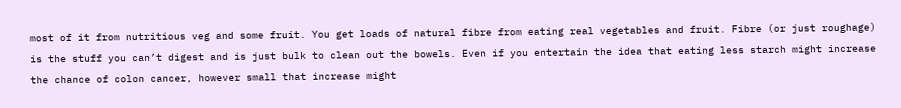most of it from nutritious veg and some fruit. You get loads of natural fibre from eating real vegetables and fruit. Fibre (or just roughage) is the stuff you can’t digest and is just bulk to clean out the bowels. Even if you entertain the idea that eating less starch might increase the chance of colon cancer, however small that increase might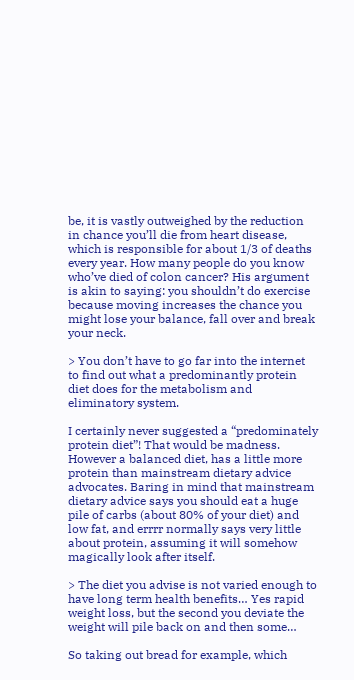be, it is vastly outweighed by the reduction in chance you’ll die from heart disease, which is responsible for about 1/3 of deaths every year. How many people do you know who’ve died of colon cancer? His argument is akin to saying: you shouldn’t do exercise because moving increases the chance you might lose your balance, fall over and break your neck.

> You don’t have to go far into the internet to find out what a predominantly protein diet does for the metabolism and eliminatory system.

I certainly never suggested a “predominately protein diet”! That would be madness. However a balanced diet, has a little more protein than mainstream dietary advice advocates. Baring in mind that mainstream dietary advice says you should eat a huge pile of carbs (about 80% of your diet) and low fat, and errrr normally says very little about protein, assuming it will somehow magically look after itself.

> The diet you advise is not varied enough to have long term health benefits… Yes rapid weight loss, but the second you deviate the weight will pile back on and then some…

So taking out bread for example, which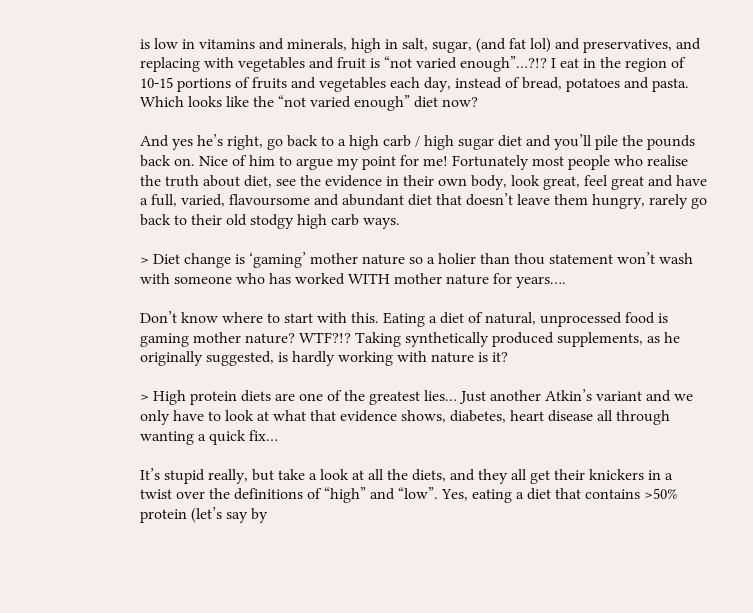is low in vitamins and minerals, high in salt, sugar, (and fat lol) and preservatives, and replacing with vegetables and fruit is “not varied enough”…?!? I eat in the region of 10-15 portions of fruits and vegetables each day, instead of bread, potatoes and pasta. Which looks like the “not varied enough” diet now?

And yes he’s right, go back to a high carb / high sugar diet and you’ll pile the pounds back on. Nice of him to argue my point for me! Fortunately most people who realise the truth about diet, see the evidence in their own body, look great, feel great and have a full, varied, flavoursome and abundant diet that doesn’t leave them hungry, rarely go back to their old stodgy high carb ways.

> Diet change is ‘gaming’ mother nature so a holier than thou statement won’t wash with someone who has worked WITH mother nature for years….

Don’t know where to start with this. Eating a diet of natural, unprocessed food is gaming mother nature? WTF?!? Taking synthetically produced supplements, as he originally suggested, is hardly working with nature is it?

> High protein diets are one of the greatest lies… Just another Atkin’s variant and we only have to look at what that evidence shows, diabetes, heart disease all through wanting a quick fix…

It’s stupid really, but take a look at all the diets, and they all get their knickers in a twist over the definitions of “high” and “low”. Yes, eating a diet that contains >50% protein (let’s say by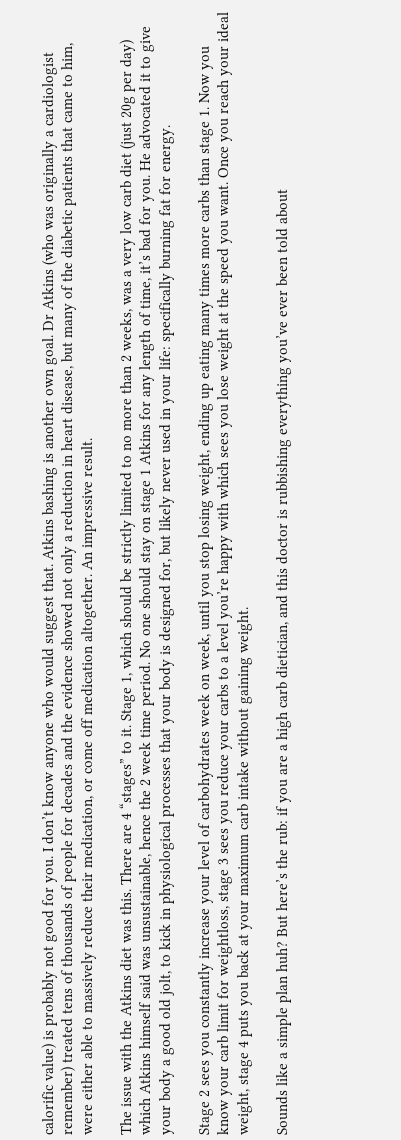calorific value) is probably not good for you. I don’t know anyone who would suggest that. Atkins bashing is another own goal. Dr Atkins (who was originally a cardiologist remember) treated tens of thousands of people for decades and the evidence showed not only a reduction in heart disease, but many of the diabetic patients that came to him, were either able to massively reduce their medication, or come off medication altogether. An impressive result.

The issue with the Atkins diet was this. There are 4 “stages” to it. Stage 1, which should be strictly limited to no more than 2 weeks, was a very low carb diet (just 20g per day) which Atkins himself said was unsustainable, hence the 2 week time period. No one should stay on stage 1 Atkins for any length of time, it’s bad for you. He advocated it to give your body a good old jolt, to kick in physiological processes that your body is designed for, but likely never used in your life: specifically burning fat for energy.

Stage 2 sees you constantly increase your level of carbohydrates week on week, until you stop losing weight, ending up eating many times more carbs than stage 1. Now you know your carb limit for weightloss, stage 3 sees you reduce your carbs to a level you’re happy with which sees you lose weight at the speed you want. Once you reach your ideal weight, stage 4 puts you back at your maximum carb intake without gaining weight.

Sounds like a simple plan huh? But here’s the rub: if you are a high carb dietician, and this doctor is rubbishing everything you’ve ever been told about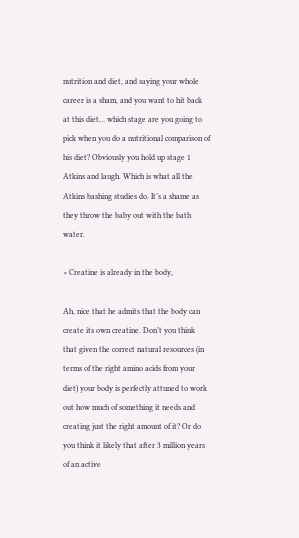nutrition and diet, and saying your whole career is a sham, and you want to hit back at this diet… which stage are you going to pick when you do a nutritional comparison of his diet? Obviously you hold up stage 1 Atkins and laugh. Which is what all the Atkins bashing studies do. It’s a shame as they throw the baby out with the bath water.

> Creatine is already in the body,

Ah, nice that he admits that the body can create its own creatine. Don’t you think that given the correct natural resources (in terms of the right amino acids from your diet) your body is perfectly attuned to work out how much of something it needs and creating just the right amount of it? Or do you think it likely that after 3 million years of an active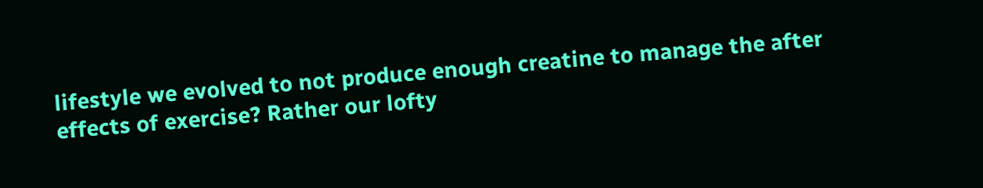lifestyle we evolved to not produce enough creatine to manage the after effects of exercise? Rather our lofty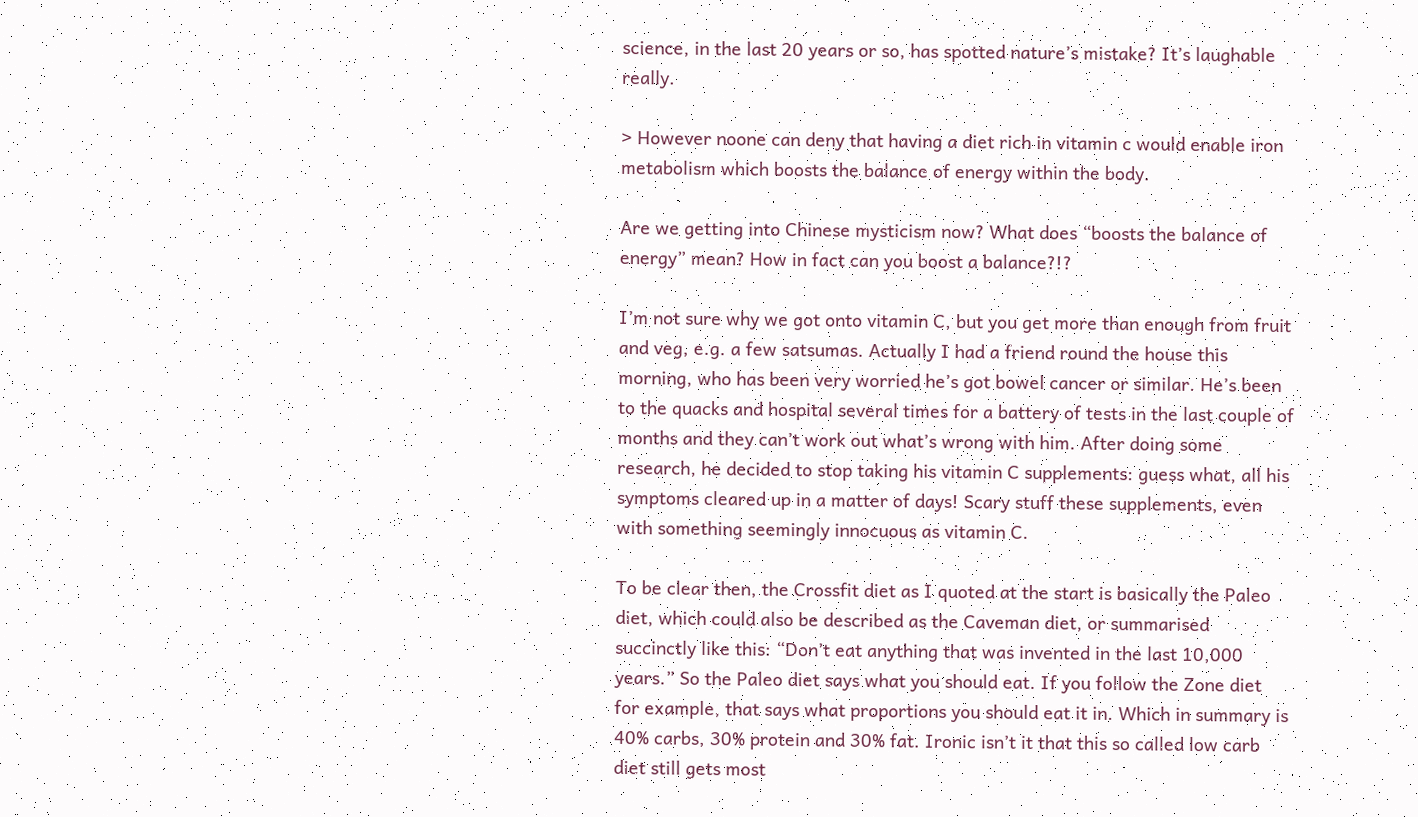science, in the last 20 years or so, has spotted nature’s mistake? It’s laughable really.

> However noone can deny that having a diet rich in vitamin c would enable iron metabolism which boosts the balance of energy within the body.

Are we getting into Chinese mysticism now? What does “boosts the balance of energy” mean? How in fact can you boost a balance?!?

I’m not sure why we got onto vitamin C, but you get more than enough from fruit and veg, e.g. a few satsumas. Actually I had a friend round the house this morning, who has been very worried he’s got bowel cancer or similar. He’s been to the quacks and hospital several times for a battery of tests in the last couple of months and they can’t work out what’s wrong with him. After doing some research, he decided to stop taking his vitamin C supplements: guess what, all his symptoms cleared up in a matter of days! Scary stuff these supplements, even with something seemingly innocuous as vitamin C.

To be clear then, the Crossfit diet as I quoted at the start is basically the Paleo diet, which could also be described as the Caveman diet, or summarised succinctly like this: “Don’t eat anything that was invented in the last 10,000 years.” So the Paleo diet says what you should eat. If you follow the Zone diet for example, that says what proportions you should eat it in. Which in summary is 40% carbs, 30% protein and 30% fat. Ironic isn’t it that this so called low carb diet still gets most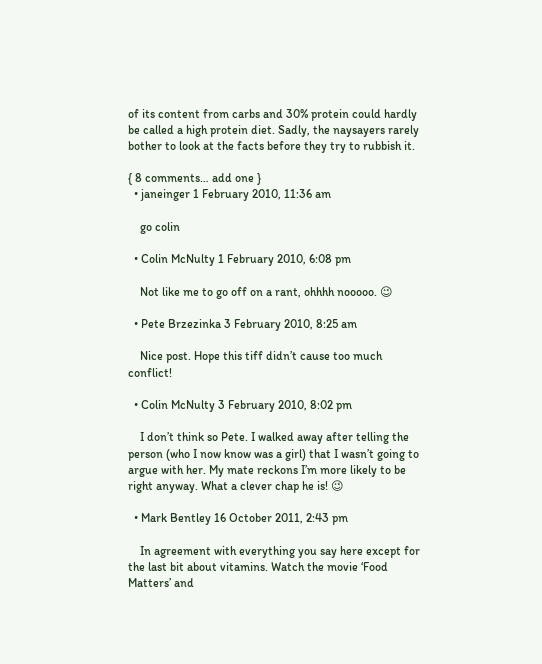of its content from carbs and 30% protein could hardly be called a high protein diet. Sadly, the naysayers rarely bother to look at the facts before they try to rubbish it.

{ 8 comments… add one }
  • janeinger 1 February 2010, 11:36 am

    go colin

  • Colin McNulty 1 February 2010, 6:08 pm

    Not like me to go off on a rant, ohhhh nooooo. 😉

  • Pete Brzezinka 3 February 2010, 8:25 am

    Nice post. Hope this tiff didn’t cause too much conflict!

  • Colin McNulty 3 February 2010, 8:02 pm

    I don’t think so Pete. I walked away after telling the person (who I now know was a girl) that I wasn’t going to argue with her. My mate reckons I’m more likely to be right anyway. What a clever chap he is! 😉

  • Mark Bentley 16 October 2011, 2:43 pm

    In agreement with everything you say here except for the last bit about vitamins. Watch the movie ‘Food Matters’ and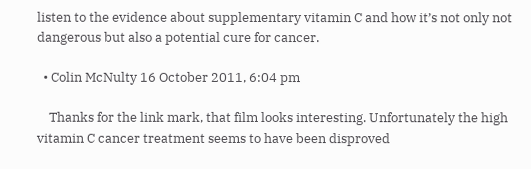listen to the evidence about supplementary vitamin C and how it’s not only not dangerous but also a potential cure for cancer.

  • Colin McNulty 16 October 2011, 6:04 pm

    Thanks for the link mark, that film looks interesting. Unfortunately the high vitamin C cancer treatment seems to have been disproved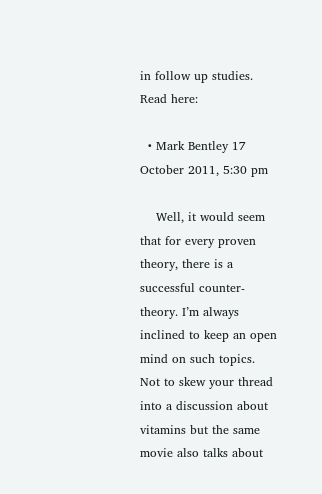in follow up studies. Read here:

  • Mark Bentley 17 October 2011, 5:30 pm

    Well, it would seem that for every proven theory, there is a successful counter-theory. I’m always inclined to keep an open mind on such topics. Not to skew your thread into a discussion about vitamins but the same movie also talks about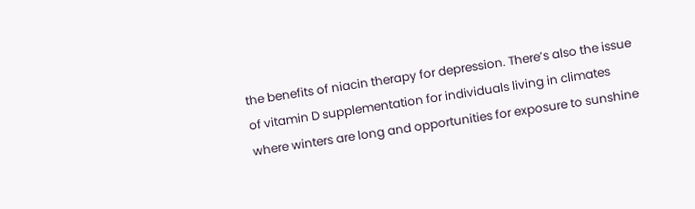the benefits of niacin therapy for depression. There’s also the issue of vitamin D supplementation for individuals living in climates where winters are long and opportunities for exposure to sunshine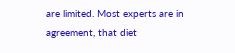are limited. Most experts are in agreement, that diet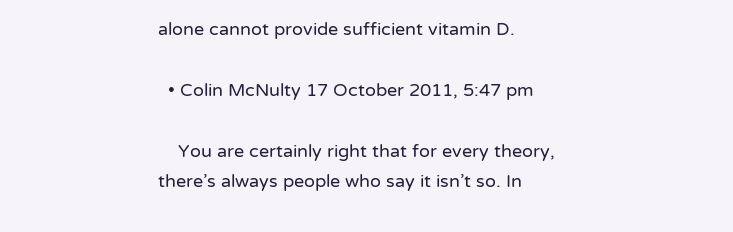alone cannot provide sufficient vitamin D.

  • Colin McNulty 17 October 2011, 5:47 pm

    You are certainly right that for every theory, there’s always people who say it isn’t so. In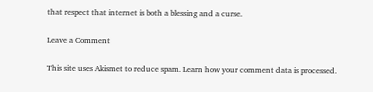that respect that internet is both a blessing and a curse.

Leave a Comment

This site uses Akismet to reduce spam. Learn how your comment data is processed.